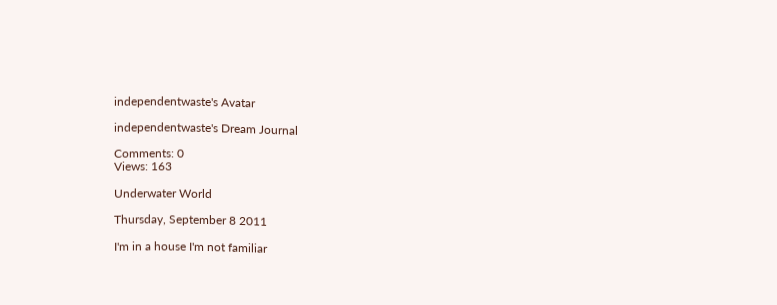independentwaste's Avatar

independentwaste's Dream Journal

Comments: 0
Views: 163

Underwater World

Thursday, September 8 2011

I'm in a house I'm not familiar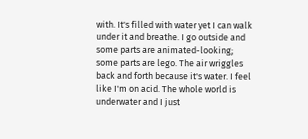with. It's filled with water yet I can walk under it and breathe. I go outside and some parts are animated-looking; some parts are lego. The air wriggles back and forth because it's water. I feel like I'm on acid. The whole world is underwater and I just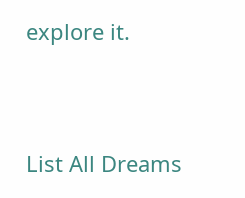explore it.


List All Dreams